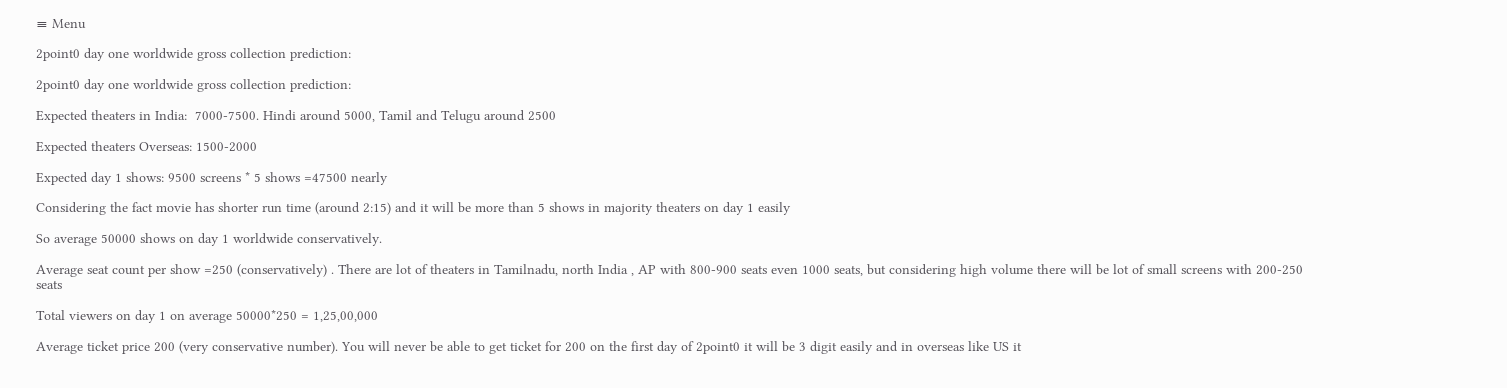≡ Menu

2point0 day one worldwide gross collection prediction:

2point0 day one worldwide gross collection prediction:

Expected theaters in India:  7000-7500. Hindi around 5000, Tamil and Telugu around 2500

Expected theaters Overseas: 1500-2000

Expected day 1 shows: 9500 screens * 5 shows =47500 nearly

Considering the fact movie has shorter run time (around 2:15) and it will be more than 5 shows in majority theaters on day 1 easily

So average 50000 shows on day 1 worldwide conservatively.

Average seat count per show =250 (conservatively) . There are lot of theaters in Tamilnadu, north India , AP with 800-900 seats even 1000 seats, but considering high volume there will be lot of small screens with 200-250 seats

Total viewers on day 1 on average 50000*250 = 1,25,00,000

Average ticket price 200 (very conservative number). You will never be able to get ticket for 200 on the first day of 2point0 it will be 3 digit easily and in overseas like US it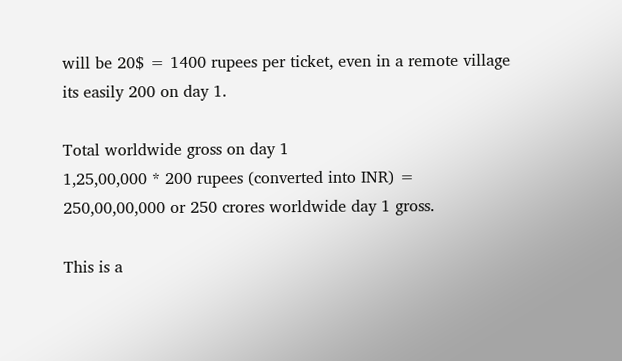will be 20$ = 1400 rupees per ticket, even in a remote village its easily 200 on day 1.

Total worldwide gross on day 1
1,25,00,000 * 200 rupees (converted into INR) = 250,00,00,000 or 250 crores worldwide day 1 gross.

This is a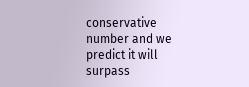conservative number and we predict it will surpass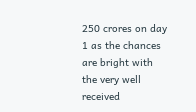250 crores on day 1 as the chances are bright with the very well received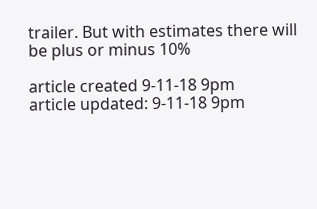trailer. But with estimates there will be plus or minus 10%

article created 9-11-18 9pm
article updated: 9-11-18 9pm